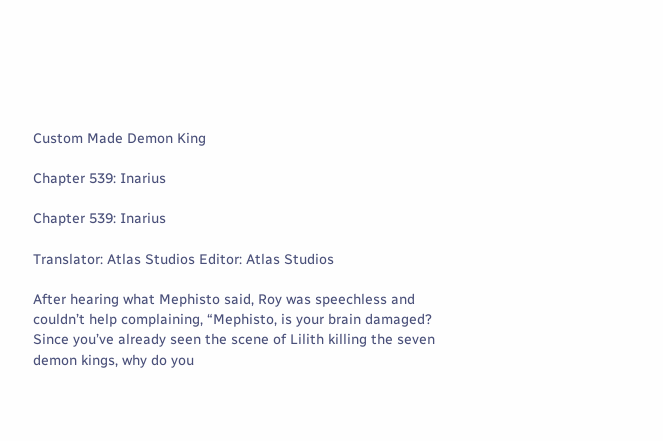Custom Made Demon King

Chapter 539: Inarius

Chapter 539: Inarius

Translator: Atlas Studios Editor: Atlas Studios

After hearing what Mephisto said, Roy was speechless and couldn’t help complaining, “Mephisto, is your brain damaged? Since you’ve already seen the scene of Lilith killing the seven demon kings, why do you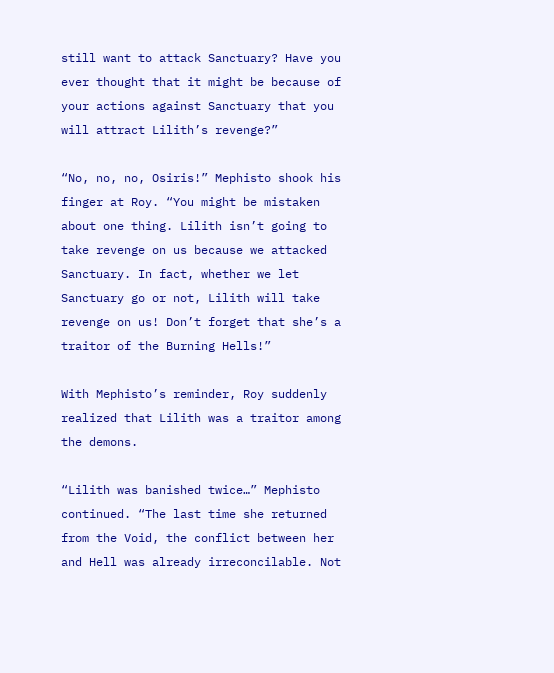still want to attack Sanctuary? Have you ever thought that it might be because of your actions against Sanctuary that you will attract Lilith’s revenge?”

“No, no, no, Osiris!” Mephisto shook his finger at Roy. “You might be mistaken about one thing. Lilith isn’t going to take revenge on us because we attacked Sanctuary. In fact, whether we let Sanctuary go or not, Lilith will take revenge on us! Don’t forget that she’s a traitor of the Burning Hells!”

With Mephisto’s reminder, Roy suddenly realized that Lilith was a traitor among the demons.

“Lilith was banished twice…” Mephisto continued. “The last time she returned from the Void, the conflict between her and Hell was already irreconcilable. Not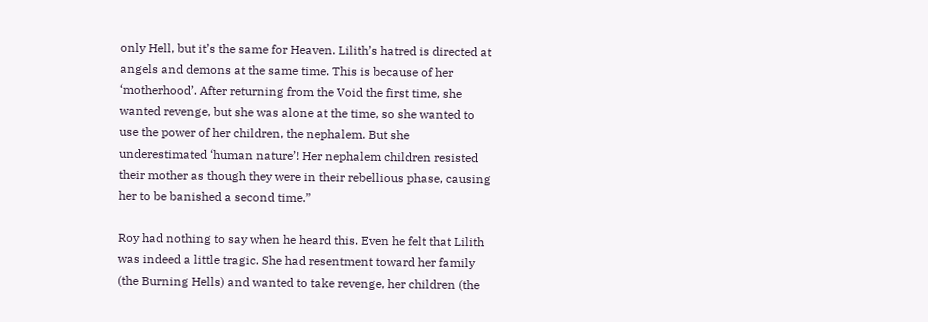only Hell, but it’s the same for Heaven. Lilith’s hatred is directed at angels and demons at the same time. This is because of her ‘motherhood’. After returning from the Void the first time, she wanted revenge, but she was alone at the time, so she wanted to use the power of her children, the nephalem. But she underestimated ‘human nature’! Her nephalem children resisted their mother as though they were in their rebellious phase, causing her to be banished a second time.”

Roy had nothing to say when he heard this. Even he felt that Lilith was indeed a little tragic. She had resentment toward her family (the Burning Hells) and wanted to take revenge, her children (the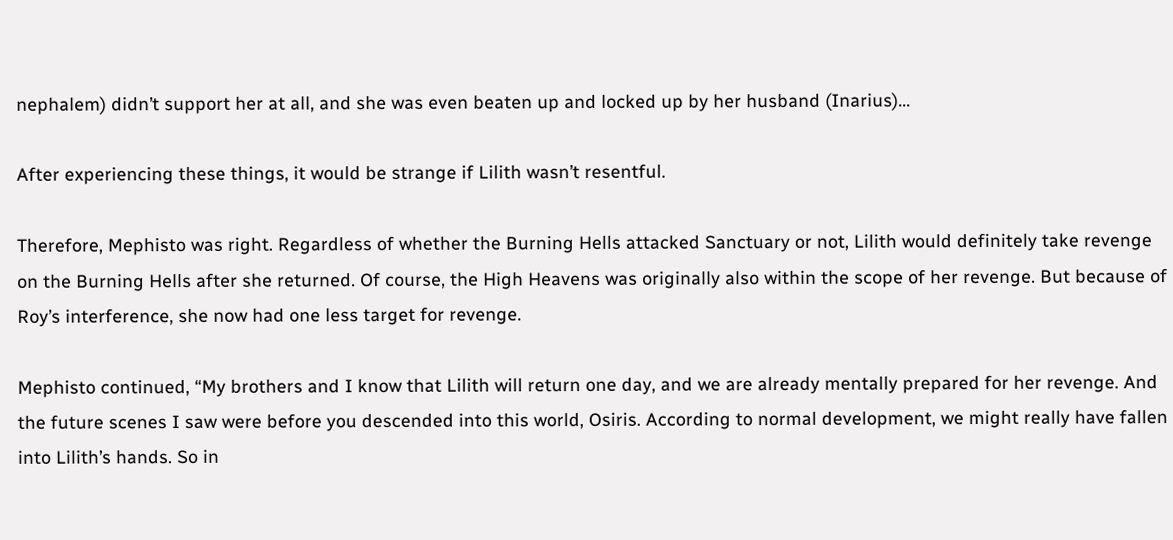nephalem) didn’t support her at all, and she was even beaten up and locked up by her husband (Inarius)…

After experiencing these things, it would be strange if Lilith wasn’t resentful.

Therefore, Mephisto was right. Regardless of whether the Burning Hells attacked Sanctuary or not, Lilith would definitely take revenge on the Burning Hells after she returned. Of course, the High Heavens was originally also within the scope of her revenge. But because of Roy’s interference, she now had one less target for revenge.

Mephisto continued, “My brothers and I know that Lilith will return one day, and we are already mentally prepared for her revenge. And the future scenes I saw were before you descended into this world, Osiris. According to normal development, we might really have fallen into Lilith’s hands. So in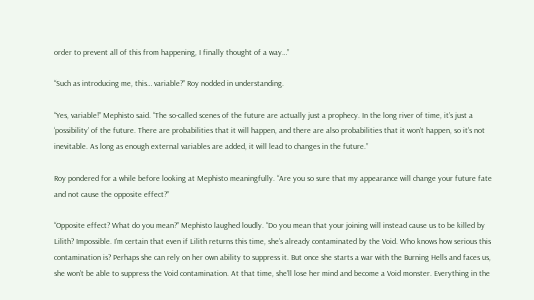order to prevent all of this from happening, I finally thought of a way…”

“Such as introducing me, this… variable?” Roy nodded in understanding.

“Yes, variable!” Mephisto said. “The so-called scenes of the future are actually just a prophecy. In the long river of time, it’s just a ‘possibility’ of the future. There are probabilities that it will happen, and there are also probabilities that it won’t happen, so it’s not inevitable. As long as enough external variables are added, it will lead to changes in the future.”

Roy pondered for a while before looking at Mephisto meaningfully. “Are you so sure that my appearance will change your future fate and not cause the opposite effect?”

“Opposite effect? What do you mean?” Mephisto laughed loudly. “Do you mean that your joining will instead cause us to be killed by Lilith? Impossible. I’m certain that even if Lilith returns this time, she’s already contaminated by the Void. Who knows how serious this contamination is? Perhaps she can rely on her own ability to suppress it. But once she starts a war with the Burning Hells and faces us, she won’t be able to suppress the Void contamination. At that time, she’ll lose her mind and become a Void monster. Everything in the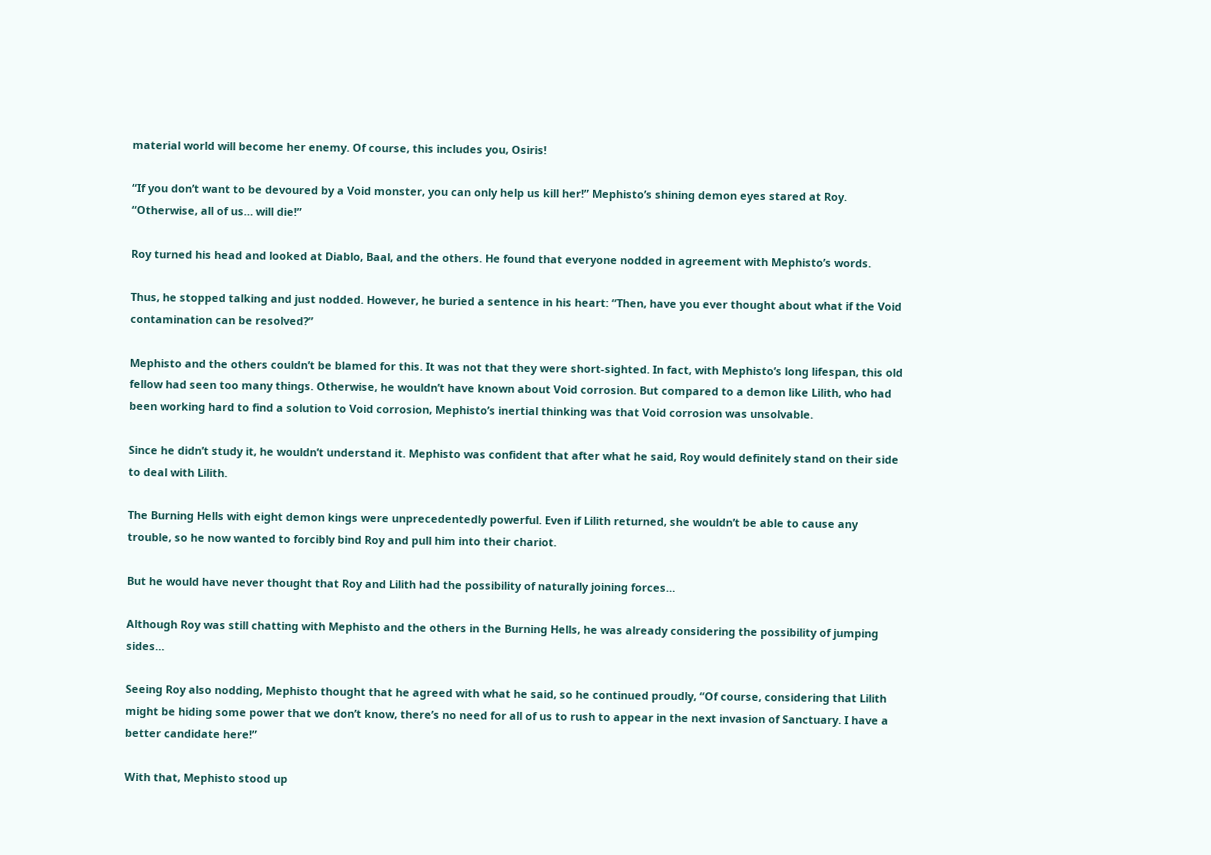material world will become her enemy. Of course, this includes you, Osiris!

“If you don’t want to be devoured by a Void monster, you can only help us kill her!” Mephisto’s shining demon eyes stared at Roy. “Otherwise, all of us… will die!”

Roy turned his head and looked at Diablo, Baal, and the others. He found that everyone nodded in agreement with Mephisto’s words.

Thus, he stopped talking and just nodded. However, he buried a sentence in his heart: “Then, have you ever thought about what if the Void contamination can be resolved?”

Mephisto and the others couldn’t be blamed for this. It was not that they were short-sighted. In fact, with Mephisto’s long lifespan, this old fellow had seen too many things. Otherwise, he wouldn’t have known about Void corrosion. But compared to a demon like Lilith, who had been working hard to find a solution to Void corrosion, Mephisto’s inertial thinking was that Void corrosion was unsolvable.

Since he didn’t study it, he wouldn’t understand it. Mephisto was confident that after what he said, Roy would definitely stand on their side to deal with Lilith.

The Burning Hells with eight demon kings were unprecedentedly powerful. Even if Lilith returned, she wouldn’t be able to cause any trouble, so he now wanted to forcibly bind Roy and pull him into their chariot.

But he would have never thought that Roy and Lilith had the possibility of naturally joining forces…

Although Roy was still chatting with Mephisto and the others in the Burning Hells, he was already considering the possibility of jumping sides…

Seeing Roy also nodding, Mephisto thought that he agreed with what he said, so he continued proudly, “Of course, considering that Lilith might be hiding some power that we don’t know, there’s no need for all of us to rush to appear in the next invasion of Sanctuary. I have a better candidate here!”

With that, Mephisto stood up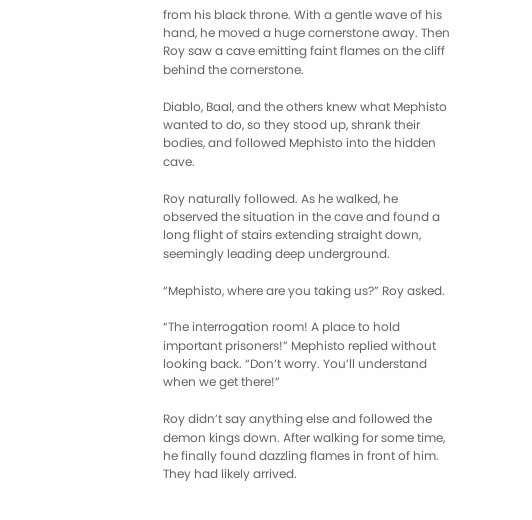from his black throne. With a gentle wave of his hand, he moved a huge cornerstone away. Then Roy saw a cave emitting faint flames on the cliff behind the cornerstone.

Diablo, Baal, and the others knew what Mephisto wanted to do, so they stood up, shrank their bodies, and followed Mephisto into the hidden cave.

Roy naturally followed. As he walked, he observed the situation in the cave and found a long flight of stairs extending straight down, seemingly leading deep underground.

“Mephisto, where are you taking us?” Roy asked.

“The interrogation room! A place to hold important prisoners!” Mephisto replied without looking back. “Don’t worry. You’ll understand when we get there!”

Roy didn’t say anything else and followed the demon kings down. After walking for some time, he finally found dazzling flames in front of him. They had likely arrived.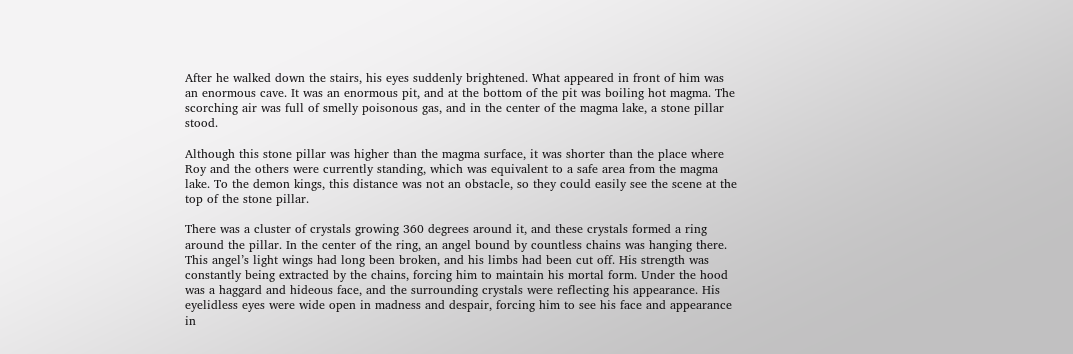After he walked down the stairs, his eyes suddenly brightened. What appeared in front of him was an enormous cave. It was an enormous pit, and at the bottom of the pit was boiling hot magma. The scorching air was full of smelly poisonous gas, and in the center of the magma lake, a stone pillar stood.

Although this stone pillar was higher than the magma surface, it was shorter than the place where Roy and the others were currently standing, which was equivalent to a safe area from the magma lake. To the demon kings, this distance was not an obstacle, so they could easily see the scene at the top of the stone pillar.

There was a cluster of crystals growing 360 degrees around it, and these crystals formed a ring around the pillar. In the center of the ring, an angel bound by countless chains was hanging there. This angel’s light wings had long been broken, and his limbs had been cut off. His strength was constantly being extracted by the chains, forcing him to maintain his mortal form. Under the hood was a haggard and hideous face, and the surrounding crystals were reflecting his appearance. His eyelidless eyes were wide open in madness and despair, forcing him to see his face and appearance in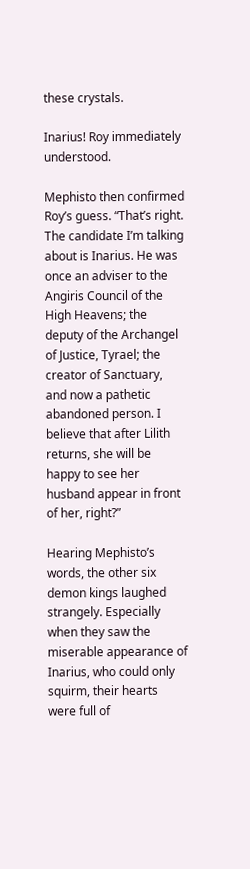these crystals.

Inarius! Roy immediately understood.

Mephisto then confirmed Roy’s guess. “That’s right. The candidate I’m talking about is Inarius. He was once an adviser to the Angiris Council of the High Heavens; the deputy of the Archangel of Justice, Tyrael; the creator of Sanctuary, and now a pathetic abandoned person. I believe that after Lilith returns, she will be happy to see her husband appear in front of her, right?”

Hearing Mephisto’s words, the other six demon kings laughed strangely. Especially when they saw the miserable appearance of Inarius, who could only squirm, their hearts were full of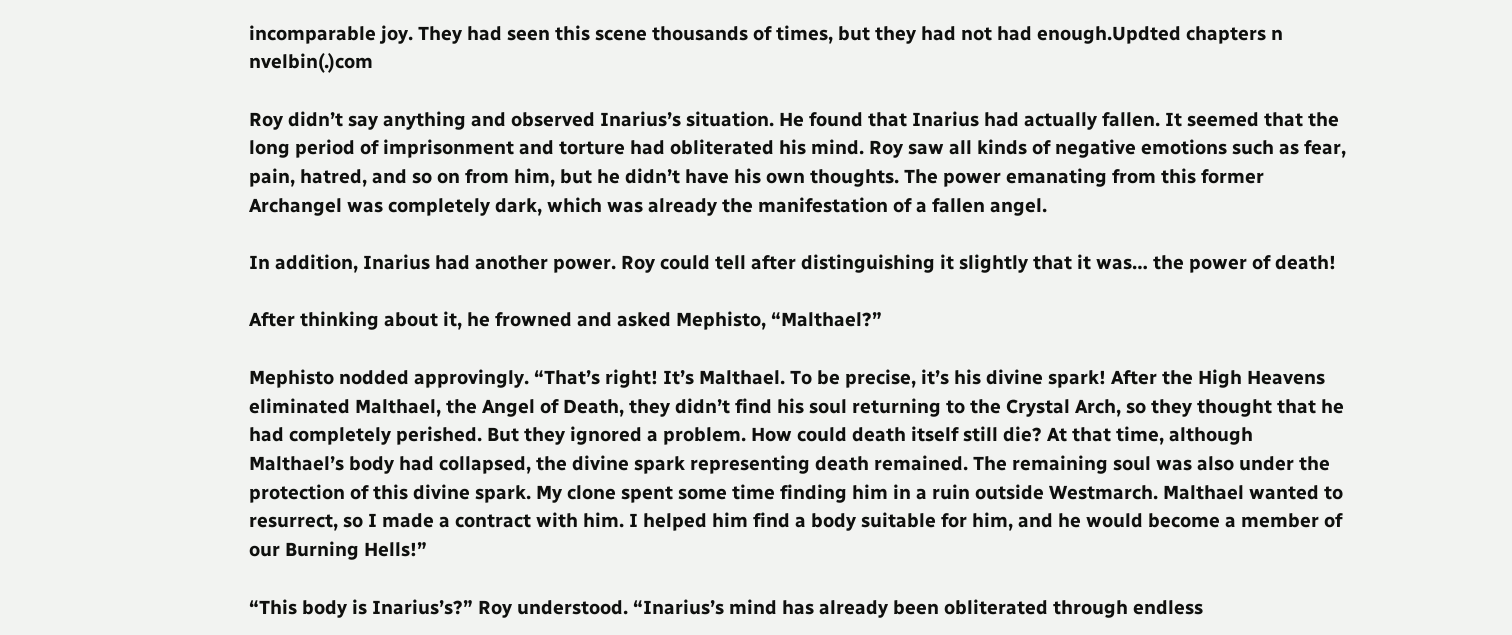incomparable joy. They had seen this scene thousands of times, but they had not had enough.Updted chapters n nvelbin(.)com

Roy didn’t say anything and observed Inarius’s situation. He found that Inarius had actually fallen. It seemed that the long period of imprisonment and torture had obliterated his mind. Roy saw all kinds of negative emotions such as fear, pain, hatred, and so on from him, but he didn’t have his own thoughts. The power emanating from this former Archangel was completely dark, which was already the manifestation of a fallen angel.

In addition, Inarius had another power. Roy could tell after distinguishing it slightly that it was… the power of death!

After thinking about it, he frowned and asked Mephisto, “Malthael?”

Mephisto nodded approvingly. “That’s right! It’s Malthael. To be precise, it’s his divine spark! After the High Heavens eliminated Malthael, the Angel of Death, they didn’t find his soul returning to the Crystal Arch, so they thought that he had completely perished. But they ignored a problem. How could death itself still die? At that time, although Malthael’s body had collapsed, the divine spark representing death remained. The remaining soul was also under the protection of this divine spark. My clone spent some time finding him in a ruin outside Westmarch. Malthael wanted to resurrect, so I made a contract with him. I helped him find a body suitable for him, and he would become a member of our Burning Hells!”

“This body is Inarius’s?” Roy understood. “Inarius’s mind has already been obliterated through endless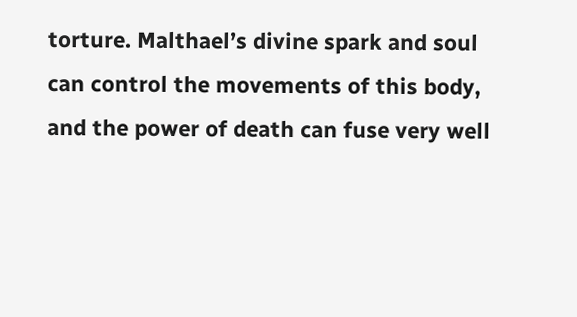torture. Malthael’s divine spark and soul can control the movements of this body, and the power of death can fuse very well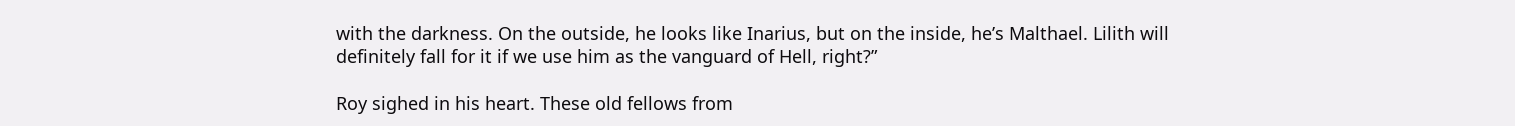with the darkness. On the outside, he looks like Inarius, but on the inside, he’s Malthael. Lilith will definitely fall for it if we use him as the vanguard of Hell, right?”

Roy sighed in his heart. These old fellows from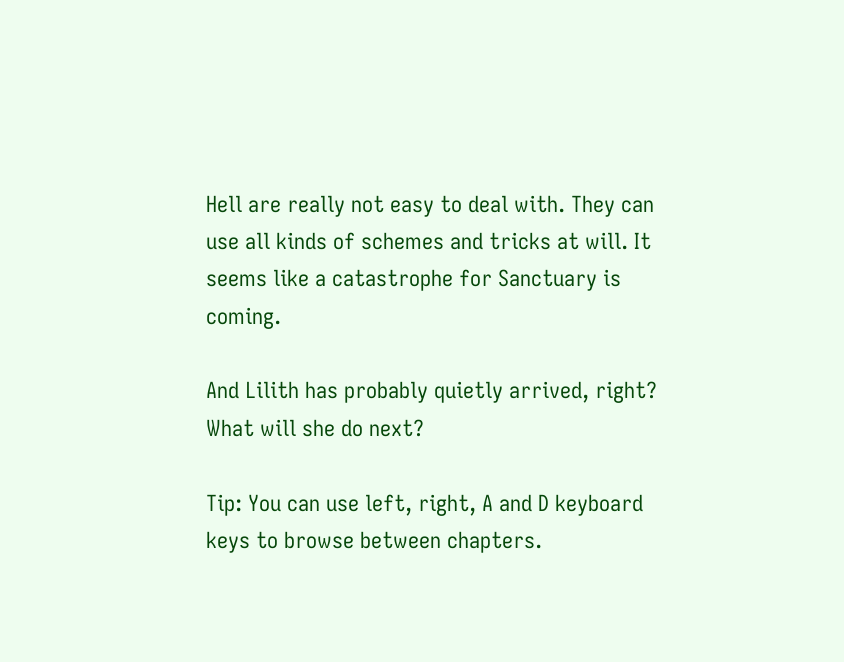Hell are really not easy to deal with. They can use all kinds of schemes and tricks at will. It seems like a catastrophe for Sanctuary is coming.

And Lilith has probably quietly arrived, right? What will she do next?

Tip: You can use left, right, A and D keyboard keys to browse between chapters.